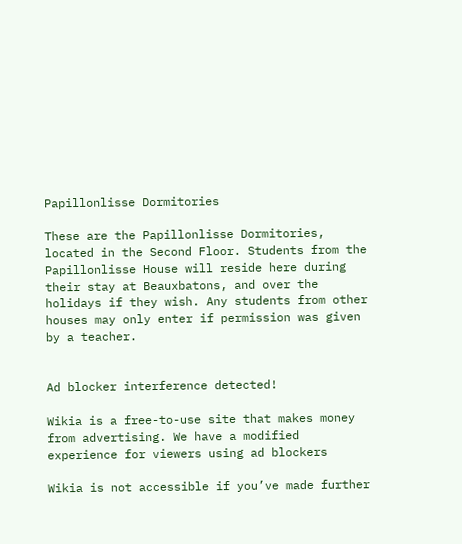Papillonlisse Dormitories

These are the Papillonlisse Dormitories, located in the Second Floor. Students from the Papillonlisse House will reside here during their stay at Beauxbatons, and over the holidays if they wish. Any students from other houses may only enter if permission was given by a teacher.


Ad blocker interference detected!

Wikia is a free-to-use site that makes money from advertising. We have a modified experience for viewers using ad blockers

Wikia is not accessible if you’ve made further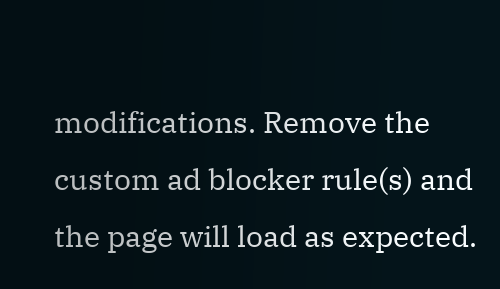modifications. Remove the custom ad blocker rule(s) and the page will load as expected.